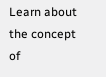Learn about the concept of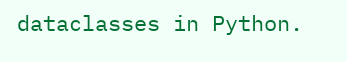dataclasses in Python.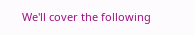We'll cover the following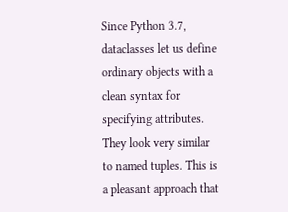Since Python 3.7, dataclasses let us define ordinary objects with a clean syntax for specifying attributes. They look very similar to named tuples. This is a pleasant approach that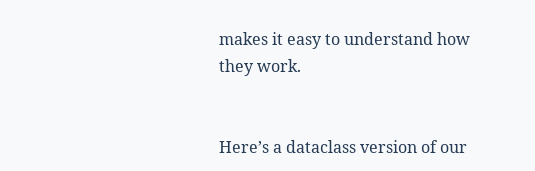makes it easy to understand how they work.


Here’s a dataclass version of our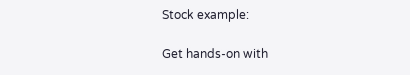Stock example:

Get hands-on with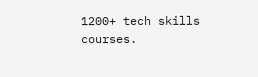1200+ tech skills courses.